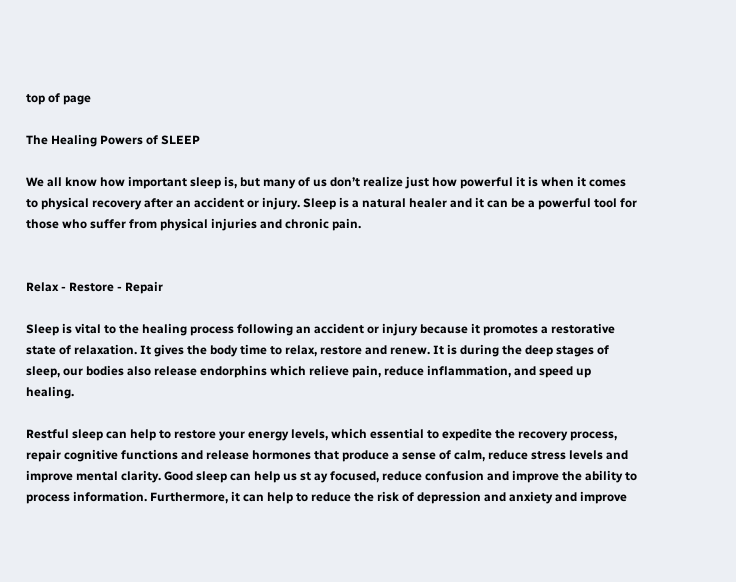top of page

The Healing Powers of SLEEP

We all know how important sleep is, but many of us don’t realize just how powerful it is when it comes to physical recovery after an accident or injury. Sleep is a natural healer and it can be a powerful tool for those who suffer from physical injuries and chronic pain.


Relax - Restore - Repair

Sleep is vital to the healing process following an accident or injury because it promotes a restorative state of relaxation. It gives the body time to relax, restore and renew. It is during the deep stages of sleep, our bodies also release endorphins which relieve pain, reduce inflammation, and speed up healing.

Restful sleep can help to restore your energy levels, which essential to expedite the recovery process, repair cognitive functions and release hormones that produce a sense of calm, reduce stress levels and improve mental clarity. Good sleep can help us st ay focused, reduce confusion and improve the ability to process information. Furthermore, it can help to reduce the risk of depression and anxiety and improve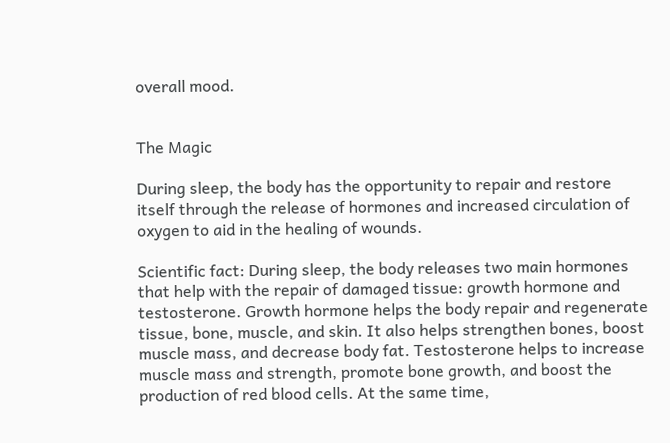overall mood.


The Magic

During sleep, the body has the opportunity to repair and restore itself through the release of hormones and increased circulation of oxygen to aid in the healing of wounds.

Scientific fact: During sleep, the body releases two main hormones that help with the repair of damaged tissue: growth hormone and testosterone. Growth hormone helps the body repair and regenerate tissue, bone, muscle, and skin. It also helps strengthen bones, boost muscle mass, and decrease body fat. Testosterone helps to increase muscle mass and strength, promote bone growth, and boost the production of red blood cells. At the same time,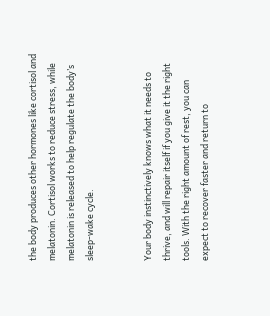the body produces other hormones like cortisol and melatonin. Cortisol works to reduce stress, while melatonin is released to help regulate the body’s sleep-wake cycle.


Your body instinctively knows what it needs to thrive, and will repair itself if you give it the right tools. With the right amount of rest, you can expect to recover faster and return to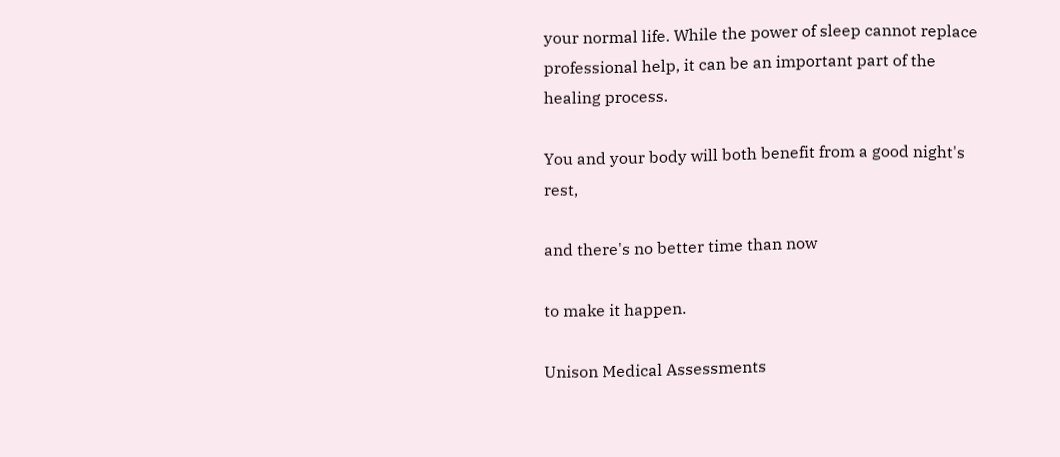your normal life. While the power of sleep cannot replace professional help, it can be an important part of the healing process.

You and your body will both benefit from a good night's rest,

and there's no better time than now

to make it happen.

Unison Medical Assessments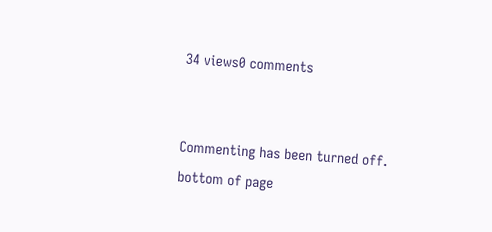34 views0 comments


Commenting has been turned off.
bottom of page